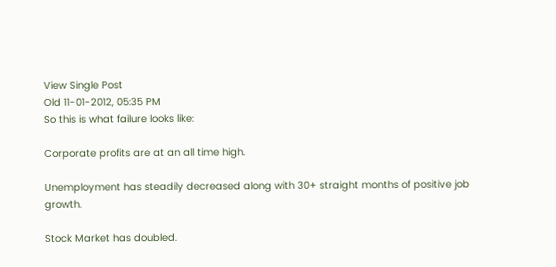View Single Post
Old 11-01-2012, 05:35 PM
So this is what failure looks like:

Corporate profits are at an all time high.

Unemployment has steadily decreased along with 30+ straight months of positive job growth.

Stock Market has doubled.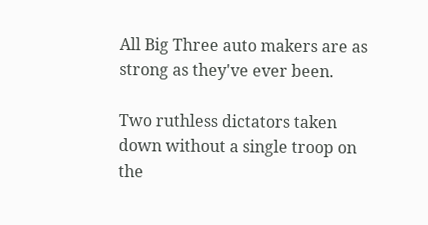All Big Three auto makers are as strong as they've ever been.

Two ruthless dictators taken down without a single troop on the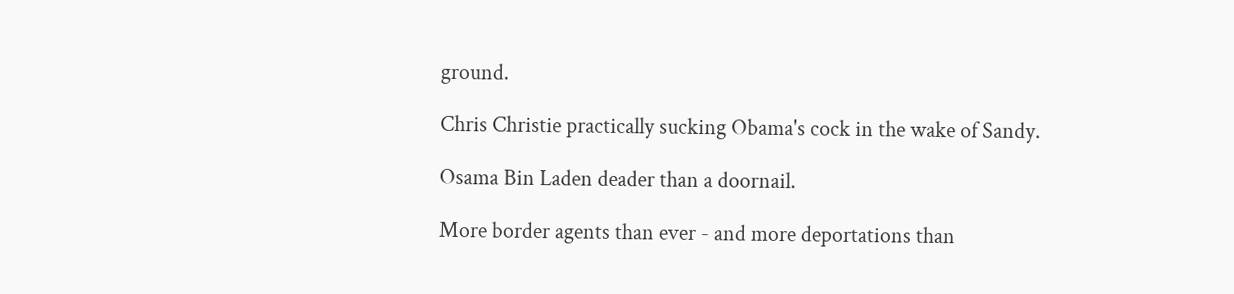ground.

Chris Christie practically sucking Obama's cock in the wake of Sandy.

Osama Bin Laden deader than a doornail.

More border agents than ever - and more deportations than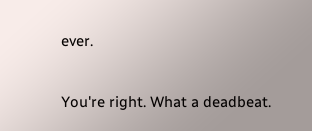ever.

You're right. What a deadbeat.